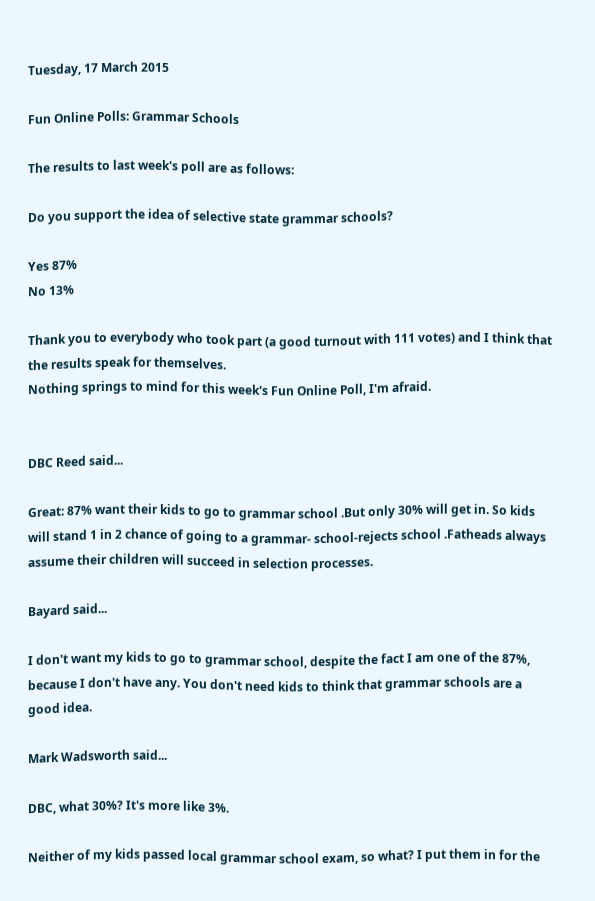Tuesday, 17 March 2015

Fun Online Polls: Grammar Schools

The results to last week's poll are as follows:

Do you support the idea of selective state grammar schools?

Yes 87%
No 13%

Thank you to everybody who took part (a good turnout with 111 votes) and I think that the results speak for themselves.
Nothing springs to mind for this week's Fun Online Poll, I'm afraid.


DBC Reed said...

Great: 87% want their kids to go to grammar school .But only 30% will get in. So kids will stand 1 in 2 chance of going to a grammar- school-rejects school .Fatheads always assume their children will succeed in selection processes.

Bayard said...

I don't want my kids to go to grammar school, despite the fact I am one of the 87%, because I don't have any. You don't need kids to think that grammar schools are a good idea.

Mark Wadsworth said...

DBC, what 30%? It's more like 3%.

Neither of my kids passed local grammar school exam, so what? I put them in for the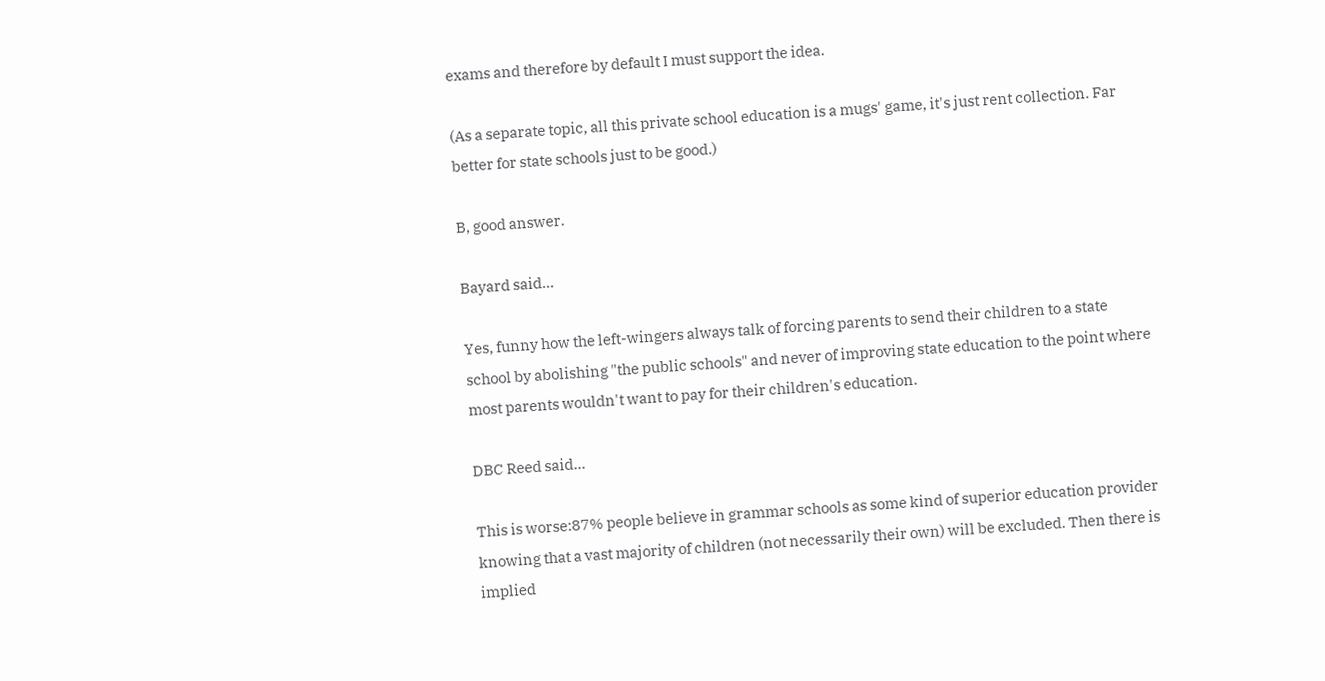exams and therefore by default I must support the idea.

(As a separate topic, all this private school education is a mugs' game, it's just rent collection. Far better for state schools just to be good.)

B, good answer.

Bayard said...

Yes, funny how the left-wingers always talk of forcing parents to send their children to a state school by abolishing "the public schools" and never of improving state education to the point where most parents wouldn't want to pay for their children's education.

DBC Reed said...

This is worse:87% people believe in grammar schools as some kind of superior education provider knowing that a vast majority of children (not necessarily their own) will be excluded. Then there is implied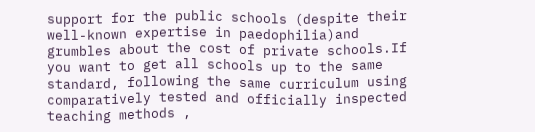support for the public schools (despite their well-known expertise in paedophilia)and grumbles about the cost of private schools.If you want to get all schools up to the same standard, following the same curriculum using comparatively tested and officially inspected teaching methods ,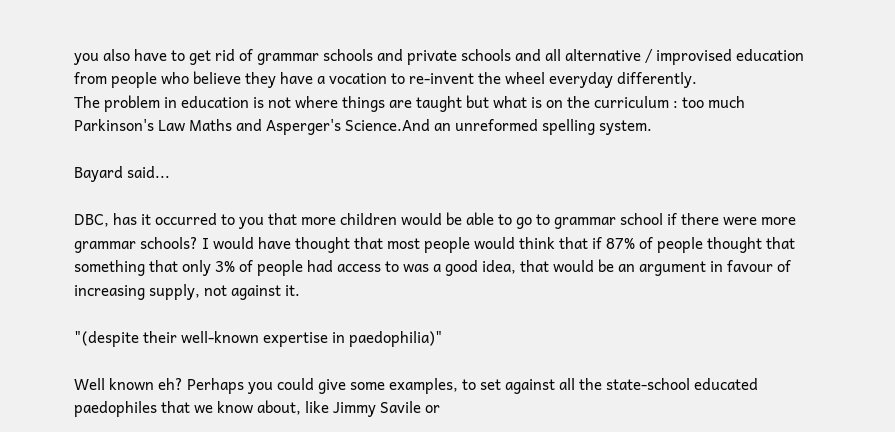you also have to get rid of grammar schools and private schools and all alternative / improvised education from people who believe they have a vocation to re-invent the wheel everyday differently.
The problem in education is not where things are taught but what is on the curriculum : too much Parkinson's Law Maths and Asperger's Science.And an unreformed spelling system.

Bayard said...

DBC, has it occurred to you that more children would be able to go to grammar school if there were more grammar schools? I would have thought that most people would think that if 87% of people thought that something that only 3% of people had access to was a good idea, that would be an argument in favour of increasing supply, not against it.

"(despite their well-known expertise in paedophilia)"

Well known eh? Perhaps you could give some examples, to set against all the state-school educated paedophiles that we know about, like Jimmy Savile or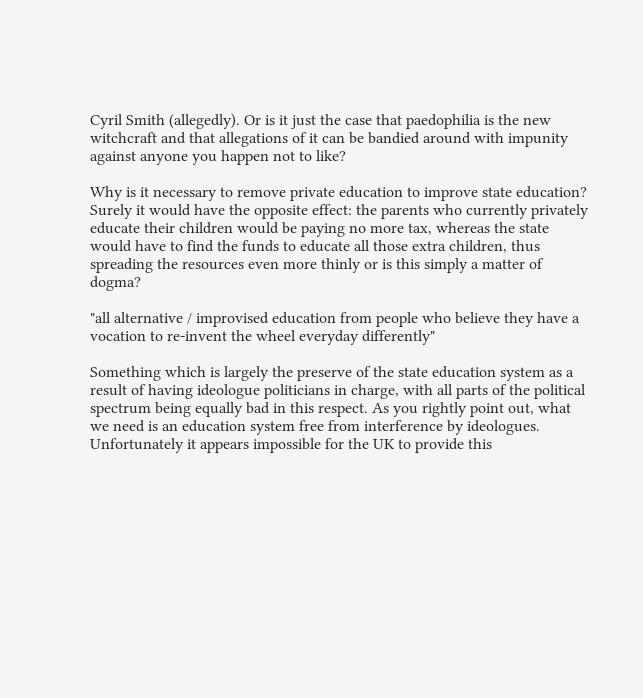Cyril Smith (allegedly). Or is it just the case that paedophilia is the new witchcraft and that allegations of it can be bandied around with impunity against anyone you happen not to like?

Why is it necessary to remove private education to improve state education?
Surely it would have the opposite effect: the parents who currently privately educate their children would be paying no more tax, whereas the state would have to find the funds to educate all those extra children, thus spreading the resources even more thinly or is this simply a matter of dogma?

"all alternative / improvised education from people who believe they have a vocation to re-invent the wheel everyday differently"

Something which is largely the preserve of the state education system as a result of having ideologue politicians in charge, with all parts of the political spectrum being equally bad in this respect. As you rightly point out, what we need is an education system free from interference by ideologues. Unfortunately it appears impossible for the UK to provide this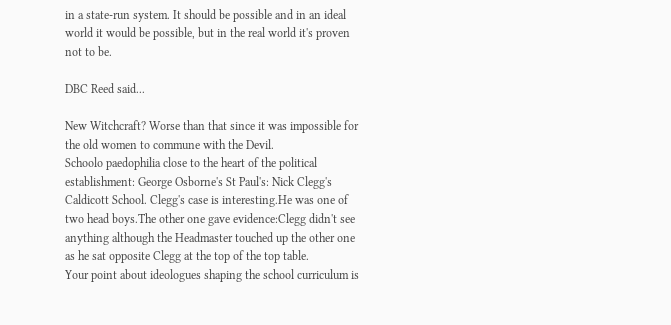in a state-run system. It should be possible and in an ideal world it would be possible, but in the real world it's proven not to be.

DBC Reed said...

New Witchcraft? Worse than that since it was impossible for the old women to commune with the Devil.
Schoolo paedophilia close to the heart of the political establishment: George Osborne's St Paul's: Nick Clegg's Caldicott School. Clegg's case is interesting.He was one of two head boys.The other one gave evidence:Clegg didn't see anything although the Headmaster touched up the other one as he sat opposite Clegg at the top of the top table.
Your point about ideologues shaping the school curriculum is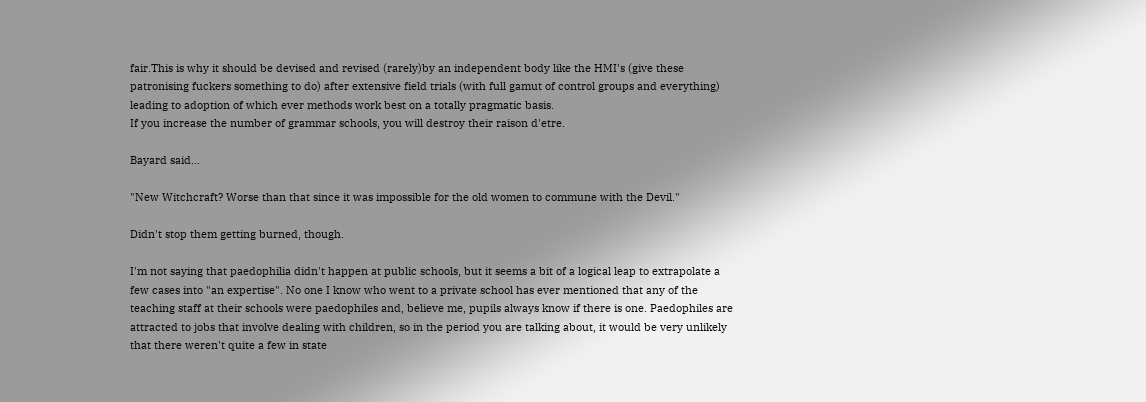fair.This is why it should be devised and revised (rarely)by an independent body like the HMI's (give these patronising fuckers something to do) after extensive field trials (with full gamut of control groups and everything) leading to adoption of which ever methods work best on a totally pragmatic basis.
If you increase the number of grammar schools, you will destroy their raison d'etre.

Bayard said...

"New Witchcraft? Worse than that since it was impossible for the old women to commune with the Devil."

Didn't stop them getting burned, though.

I'm not saying that paedophilia didn't happen at public schools, but it seems a bit of a logical leap to extrapolate a few cases into "an expertise". No one I know who went to a private school has ever mentioned that any of the teaching staff at their schools were paedophiles and, believe me, pupils always know if there is one. Paedophiles are attracted to jobs that involve dealing with children, so in the period you are talking about, it would be very unlikely that there weren't quite a few in state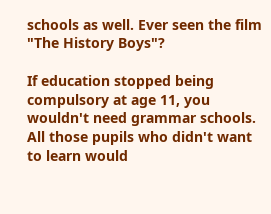schools as well. Ever seen the film "The History Boys"?

If education stopped being compulsory at age 11, you wouldn't need grammar schools. All those pupils who didn't want to learn would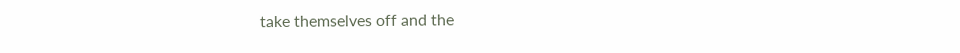take themselves off and the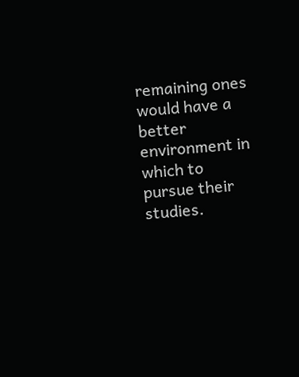remaining ones would have a better environment in which to pursue their studies.